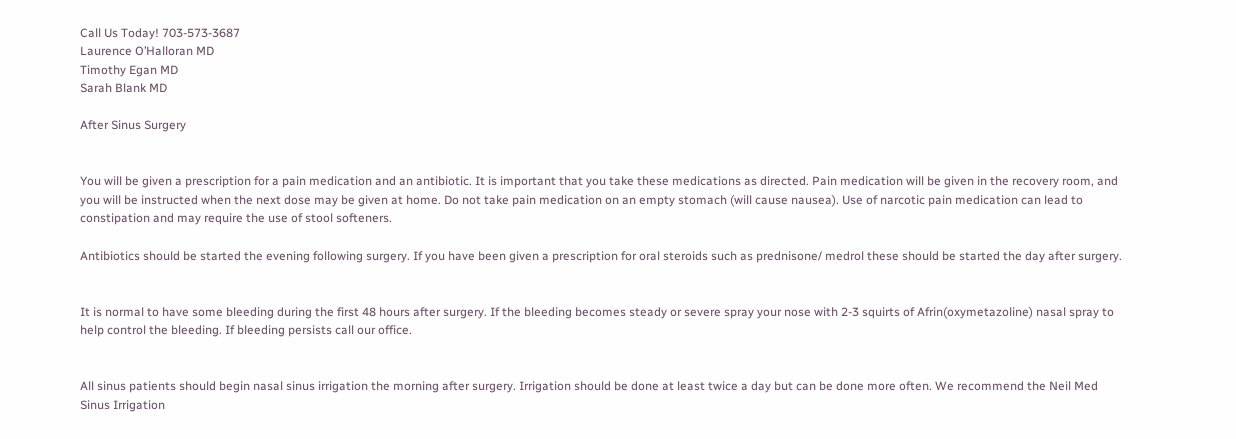Call Us Today! 703-573-3687
Laurence O’Halloran MD
Timothy Egan MD
Sarah Blank MD

After Sinus Surgery


You will be given a prescription for a pain medication and an antibiotic. It is important that you take these medications as directed. Pain medication will be given in the recovery room, and you will be instructed when the next dose may be given at home. Do not take pain medication on an empty stomach (will cause nausea). Use of narcotic pain medication can lead to constipation and may require the use of stool softeners.

Antibiotics should be started the evening following surgery. If you have been given a prescription for oral steroids such as prednisone/ medrol these should be started the day after surgery.


It is normal to have some bleeding during the first 48 hours after surgery. If the bleeding becomes steady or severe spray your nose with 2-3 squirts of Afrin(oxymetazoline) nasal spray to help control the bleeding. If bleeding persists call our office.


All sinus patients should begin nasal sinus irrigation the morning after surgery. Irrigation should be done at least twice a day but can be done more often. We recommend the Neil Med Sinus Irrigation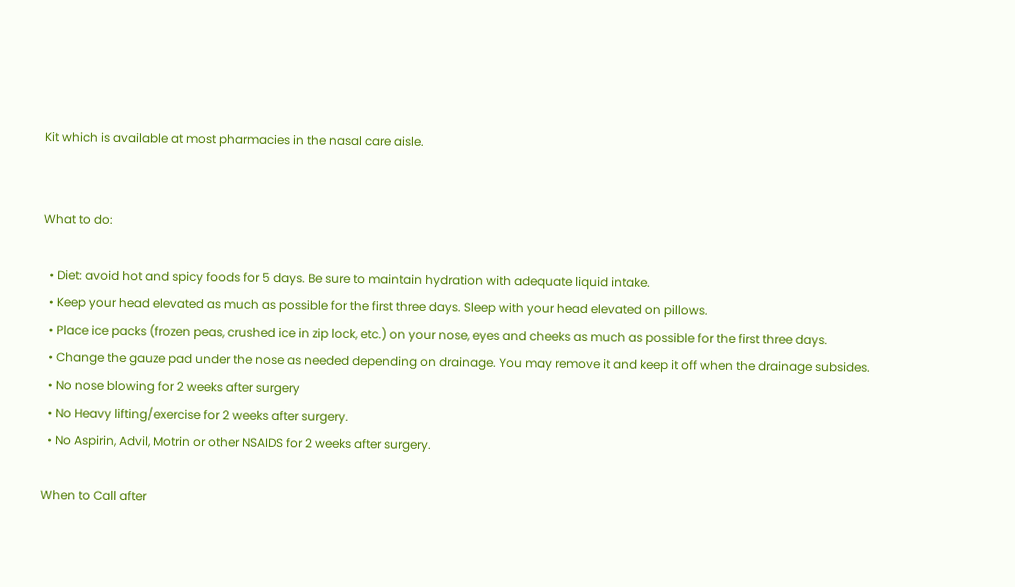Kit which is available at most pharmacies in the nasal care aisle.


What to do:

  • Diet: avoid hot and spicy foods for 5 days. Be sure to maintain hydration with adequate liquid intake.
  • Keep your head elevated as much as possible for the first three days. Sleep with your head elevated on pillows.
  • Place ice packs (frozen peas, crushed ice in zip lock, etc.) on your nose, eyes and cheeks as much as possible for the first three days.
  • Change the gauze pad under the nose as needed depending on drainage. You may remove it and keep it off when the drainage subsides.
  • No nose blowing for 2 weeks after surgery
  • No Heavy lifting/exercise for 2 weeks after surgery.
  • No Aspirin, Advil, Motrin or other NSAIDS for 2 weeks after surgery.

When to Call after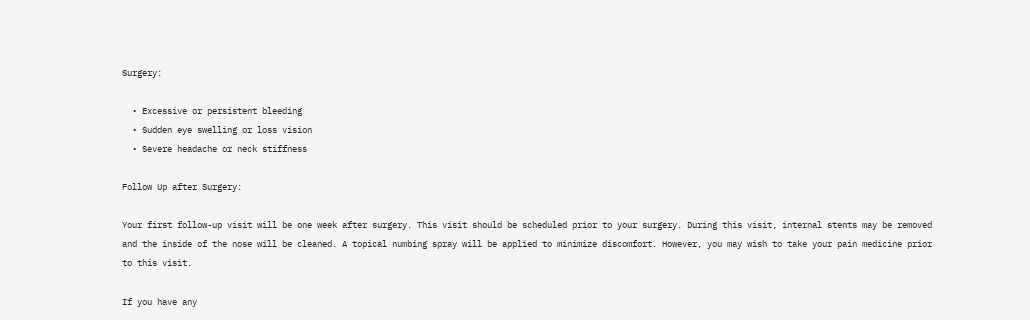Surgery:

  • Excessive or persistent bleeding
  • Sudden eye swelling or loss vision
  • Severe headache or neck stiffness

Follow Up after Surgery:

Your first follow-up visit will be one week after surgery. This visit should be scheduled prior to your surgery. During this visit, internal stents may be removed and the inside of the nose will be cleaned. A topical numbing spray will be applied to minimize discomfort. However, you may wish to take your pain medicine prior to this visit.

If you have any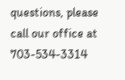questions, please call our office at 703-534-3314